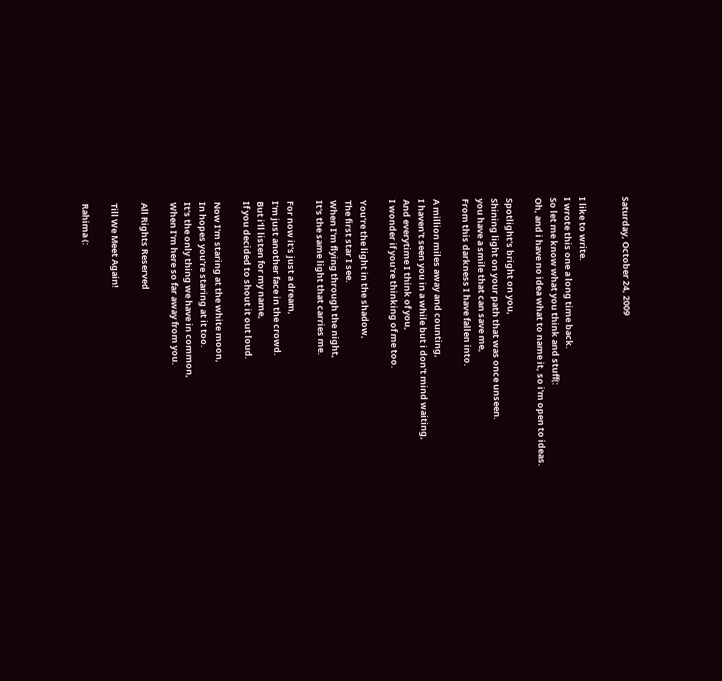Saturday, October 24, 2009


I like to write.
I wrote this one a long time back.
So let me know what you think and stuff(:
Oh, and i have no idea what to name it, so i'm open to ideas.

Spotlight's bright on you,
Shining light on your path that was once unseen.
you have a smile that can save me,
From this darkness I have fallen into.

A million miles away and counting,
I haven't seen you in a while but i don't mind waiting,
And everytime I think of you,
I wonder if you're thinking of me too.

You're the light in the shadow,
The first star I see.
When I'm flying through the night,
It's the same light that carries me.

For now it's just a dream,
I'm just another face in the crowd.
But i'll listen for my name,
If you decided to shout it out loud.

Now I'm staring at the white moon,
In hopes you're staring at it too.
It's the only thing we have in common,
When I'm here so far away from you.

All Rights Reserved

Till We Meet Again!

Rahima (: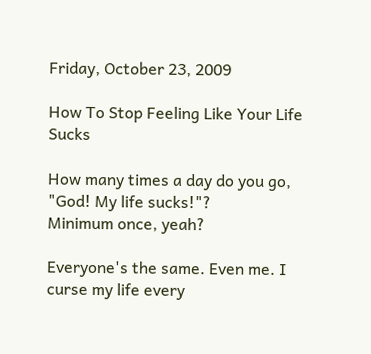Friday, October 23, 2009

How To Stop Feeling Like Your Life Sucks

How many times a day do you go, "God! My life sucks!"?
Minimum once, yeah?

Everyone's the same. Even me. I curse my life every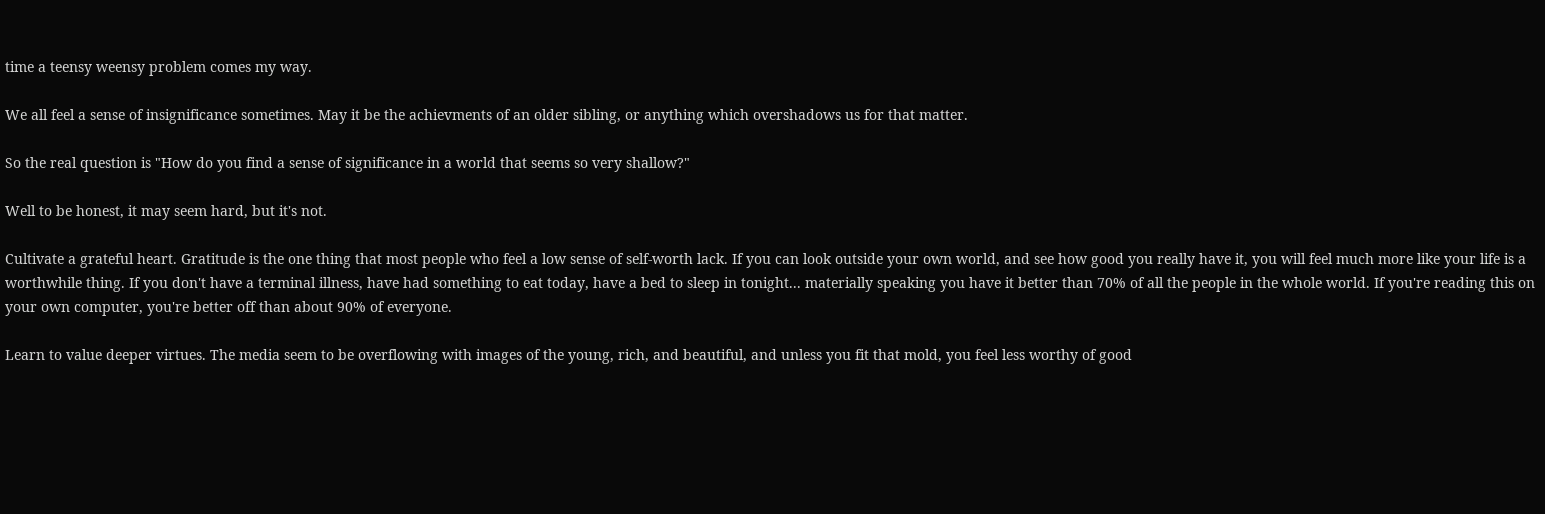time a teensy weensy problem comes my way.

We all feel a sense of insignificance sometimes. May it be the achievments of an older sibling, or anything which overshadows us for that matter.

So the real question is "How do you find a sense of significance in a world that seems so very shallow?"

Well to be honest, it may seem hard, but it's not.

Cultivate a grateful heart. Gratitude is the one thing that most people who feel a low sense of self-worth lack. If you can look outside your own world, and see how good you really have it, you will feel much more like your life is a worthwhile thing. If you don't have a terminal illness, have had something to eat today, have a bed to sleep in tonight... materially speaking you have it better than 70% of all the people in the whole world. If you're reading this on your own computer, you're better off than about 90% of everyone.

Learn to value deeper virtues. The media seem to be overflowing with images of the young, rich, and beautiful, and unless you fit that mold, you feel less worthy of good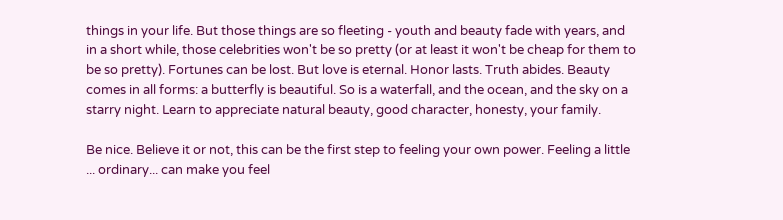things in your life. But those things are so fleeting - youth and beauty fade with years, and in a short while, those celebrities won't be so pretty (or at least it won't be cheap for them to be so pretty). Fortunes can be lost. But love is eternal. Honor lasts. Truth abides. Beauty comes in all forms: a butterfly is beautiful. So is a waterfall, and the ocean, and the sky on a starry night. Learn to appreciate natural beauty, good character, honesty, your family.

Be nice. Believe it or not, this can be the first step to feeling your own power. Feeling a little ... ordinary... can make you feel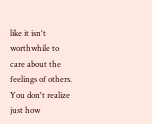like it isn't worthwhile to care about the feelings of others. You don't realize just how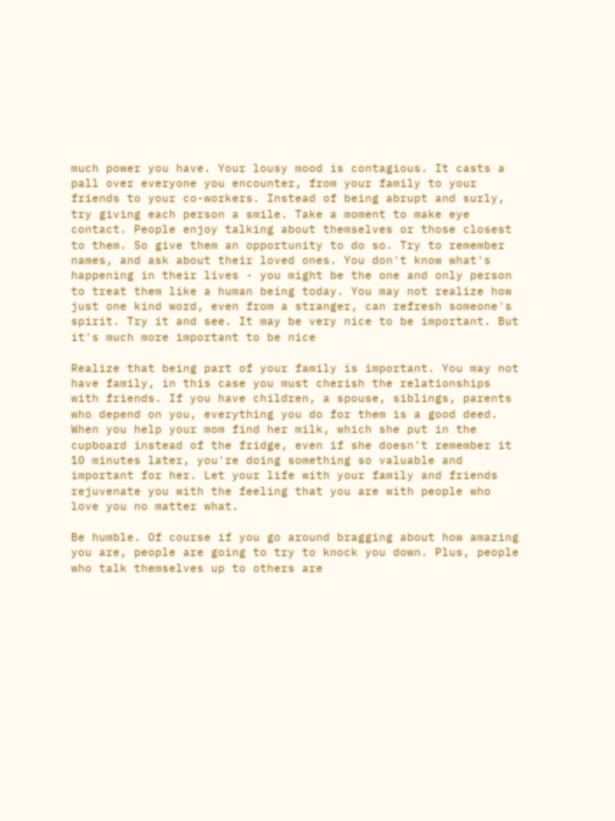much power you have. Your lousy mood is contagious. It casts a pall over everyone you encounter, from your family to your friends to your co-workers. Instead of being abrupt and surly, try giving each person a smile. Take a moment to make eye contact. People enjoy talking about themselves or those closest to them. So give them an opportunity to do so. Try to remember names, and ask about their loved ones. You don't know what's happening in their lives - you might be the one and only person to treat them like a human being today. You may not realize how just one kind word, even from a stranger, can refresh someone's spirit. Try it and see. It may be very nice to be important. But it's much more important to be nice

Realize that being part of your family is important. You may not have family, in this case you must cherish the relationships with friends. If you have children, a spouse, siblings, parents who depend on you, everything you do for them is a good deed. When you help your mom find her milk, which she put in the cupboard instead of the fridge, even if she doesn't remember it 10 minutes later, you're doing something so valuable and important for her. Let your life with your family and friends rejuvenate you with the feeling that you are with people who love you no matter what.

Be humble. Of course if you go around bragging about how amazing you are, people are going to try to knock you down. Plus, people who talk themselves up to others are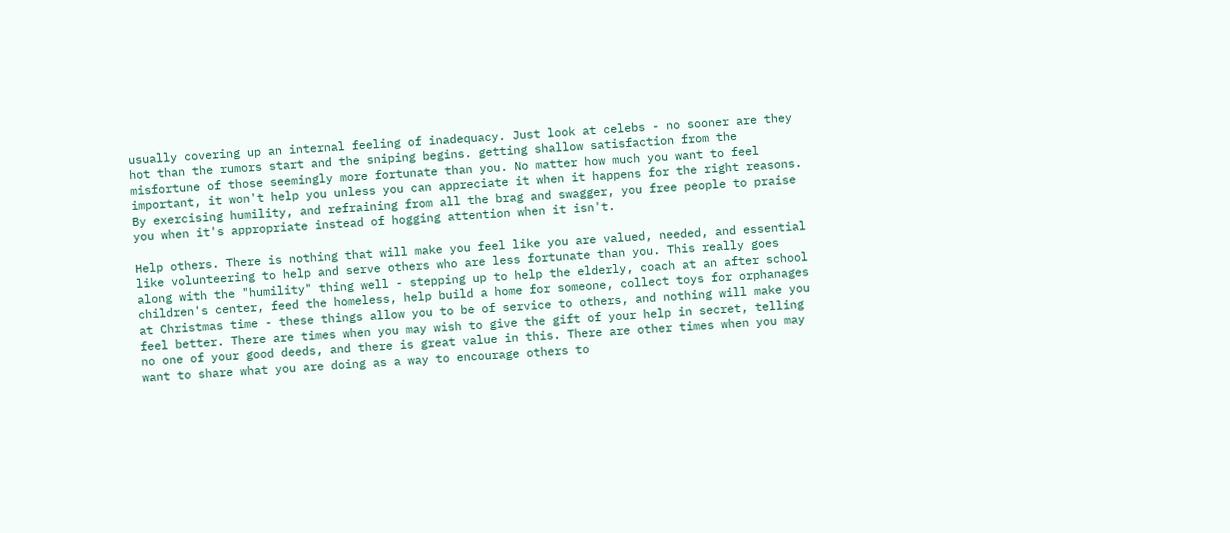usually covering up an internal feeling of inadequacy. Just look at celebs - no sooner are they hot than the rumors start and the sniping begins. getting shallow satisfaction from the misfortune of those seemingly more fortunate than you. No matter how much you want to feel important, it won't help you unless you can appreciate it when it happens for the right reasons. By exercising humility, and refraining from all the brag and swagger, you free people to praise you when it's appropriate instead of hogging attention when it isn't.

Help others. There is nothing that will make you feel like you are valued, needed, and essential like volunteering to help and serve others who are less fortunate than you. This really goes along with the "humility" thing well - stepping up to help the elderly, coach at an after school children's center, feed the homeless, help build a home for someone, collect toys for orphanages at Christmas time - these things allow you to be of service to others, and nothing will make you feel better. There are times when you may wish to give the gift of your help in secret, telling no one of your good deeds, and there is great value in this. There are other times when you may want to share what you are doing as a way to encourage others to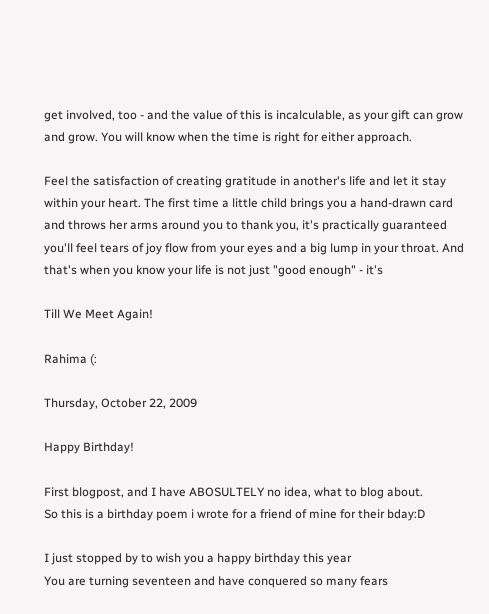get involved, too - and the value of this is incalculable, as your gift can grow and grow. You will know when the time is right for either approach.

Feel the satisfaction of creating gratitude in another's life and let it stay within your heart. The first time a little child brings you a hand-drawn card and throws her arms around you to thank you, it's practically guaranteed you'll feel tears of joy flow from your eyes and a big lump in your throat. And that's when you know your life is not just "good enough" - it's

Till We Meet Again!

Rahima (:

Thursday, October 22, 2009

Happy Birthday!

First blogpost, and I have ABOSULTELY no idea, what to blog about.
So this is a birthday poem i wrote for a friend of mine for their bday:D

I just stopped by to wish you a happy birthday this year
You are turning seventeen and have conquered so many fears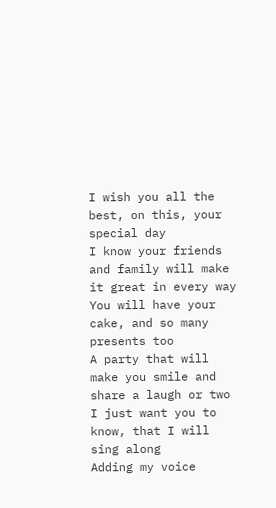I wish you all the best, on this, your special day
I know your friends and family will make it great in every way
You will have your cake, and so many presents too
A party that will make you smile and share a laugh or two
I just want you to know, that I will sing along
Adding my voice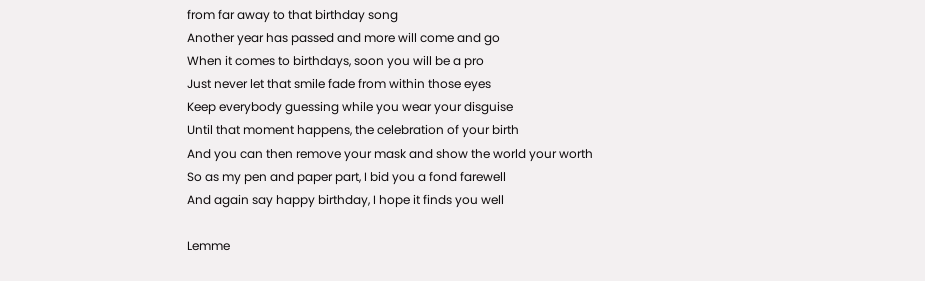from far away to that birthday song
Another year has passed and more will come and go
When it comes to birthdays, soon you will be a pro
Just never let that smile fade from within those eyes
Keep everybody guessing while you wear your disguise
Until that moment happens, the celebration of your birth
And you can then remove your mask and show the world your worth
So as my pen and paper part, I bid you a fond farewell
And again say happy birthday, I hope it finds you well

Lemme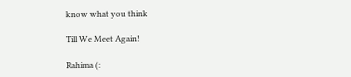know what you think

Till We Meet Again!

Rahima (: